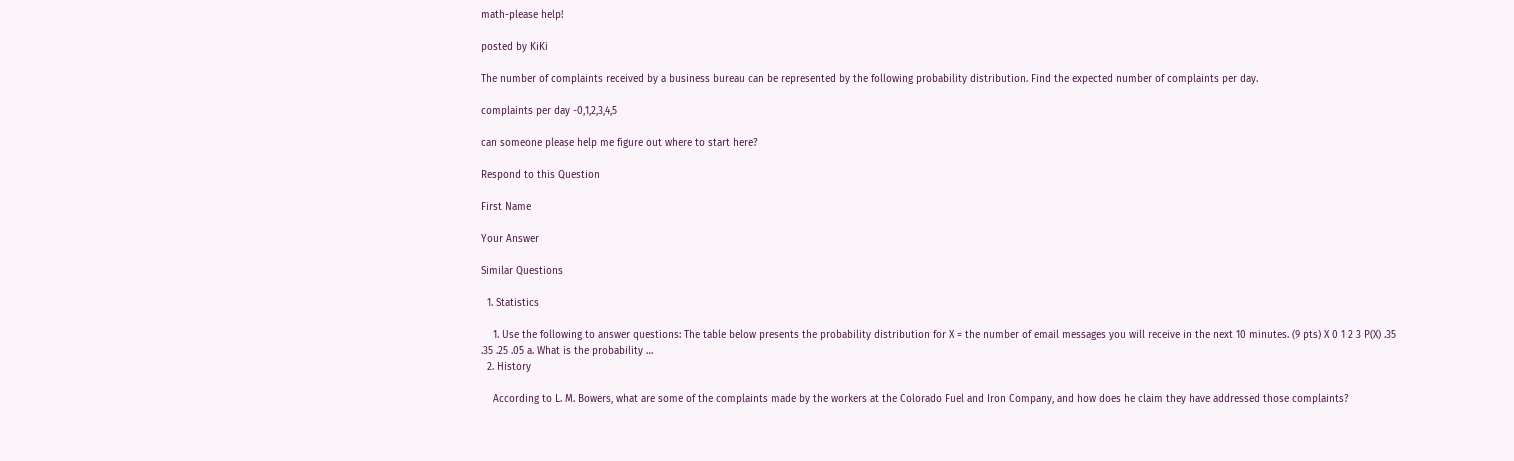math-please help!

posted by KiKi

The number of complaints received by a business bureau can be represented by the following probability distribution. Find the expected number of complaints per day.

complaints per day -0,1,2,3,4,5

can someone please help me figure out where to start here?

Respond to this Question

First Name

Your Answer

Similar Questions

  1. Statistics

    1. Use the following to answer questions: The table below presents the probability distribution for X = the number of email messages you will receive in the next 10 minutes. (9 pts) X 0 1 2 3 P(X) .35 .35 .25 .05 a. What is the probability …
  2. History

    According to L. M. Bowers, what are some of the complaints made by the workers at the Colorado Fuel and Iron Company, and how does he claim they have addressed those complaints?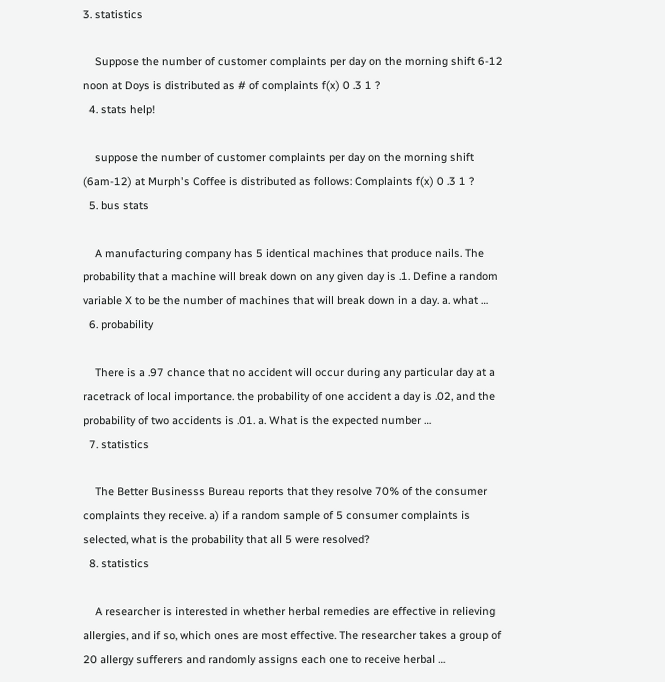3. statistics

    Suppose the number of customer complaints per day on the morning shift 6-12 noon at Doys is distributed as # of complaints f(x) 0 .3 1 ?
  4. stats help!

    suppose the number of customer complaints per day on the morning shift (6am-12) at Murph's Coffee is distributed as follows: Complaints f(x) 0 .3 1 ?
  5. bus stats

    A manufacturing company has 5 identical machines that produce nails. The probability that a machine will break down on any given day is .1. Define a random variable X to be the number of machines that will break down in a day. a. what …
  6. probability

    There is a .97 chance that no accident will occur during any particular day at a racetrack of local importance. the probability of one accident a day is .02, and the probability of two accidents is .01. a. What is the expected number …
  7. statistics

    The Better Businesss Bureau reports that they resolve 70% of the consumer complaints they receive. a) if a random sample of 5 consumer complaints is selected, what is the probability that all 5 were resolved?
  8. statistics

    A researcher is interested in whether herbal remedies are effective in relieving allergies, and if so, which ones are most effective. The researcher takes a group of 20 allergy sufferers and randomly assigns each one to receive herbal …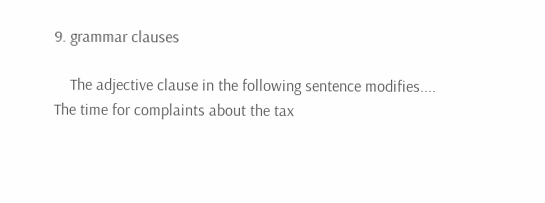9. grammar clauses

    The adjective clause in the following sentence modifies.... The time for complaints about the tax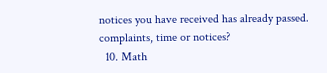notices you have received has already passed. complaints, time or notices?
  10. Math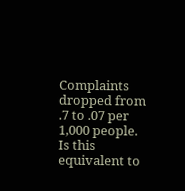Complaints dropped from .7 to .07 per 1,000 people. Is this equivalent to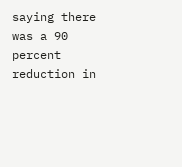saying there was a 90 percent reduction in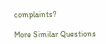complaints?

More Similar Questions